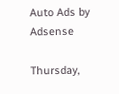Auto Ads by Adsense

Thursday,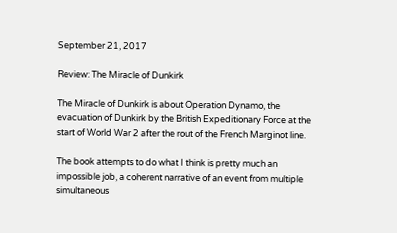September 21, 2017

Review: The Miracle of Dunkirk

The Miracle of Dunkirk is about Operation Dynamo, the evacuation of Dunkirk by the British Expeditionary Force at the start of World War 2 after the rout of the French Marginot line.

The book attempts to do what I think is pretty much an impossible job, a coherent narrative of an event from multiple simultaneous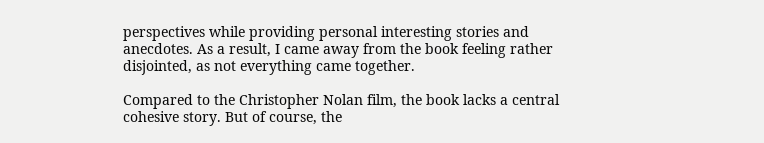perspectives while providing personal interesting stories and anecdotes. As a result, I came away from the book feeling rather disjointed, as not everything came together.

Compared to the Christopher Nolan film, the book lacks a central cohesive story. But of course, the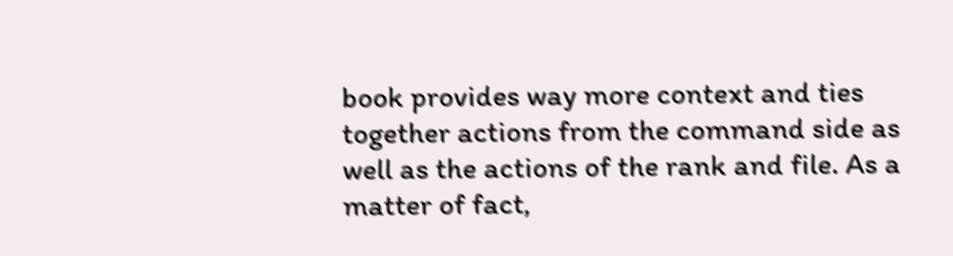book provides way more context and ties together actions from the command side as well as the actions of the rank and file. As a matter of fact,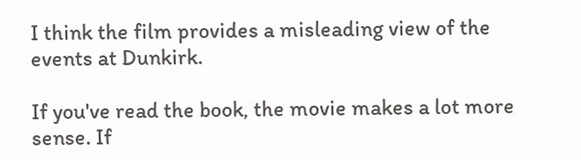I think the film provides a misleading view of the events at Dunkirk.

If you've read the book, the movie makes a lot more sense. If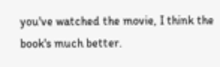you've watched the movie, I think the book's much better.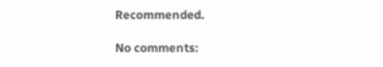Recommended.

No comments: